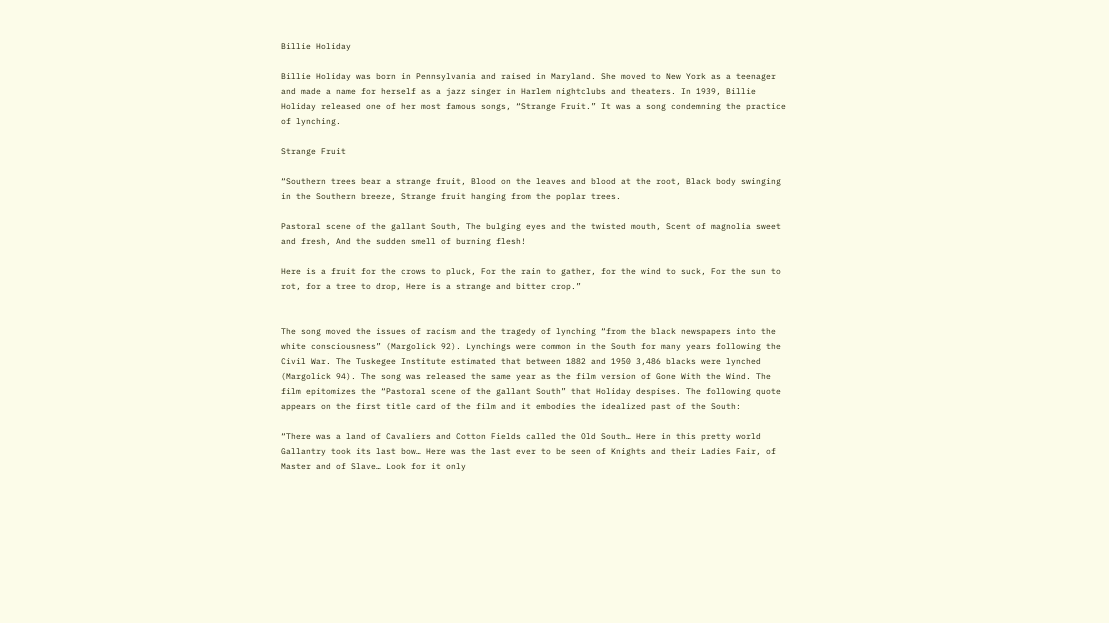Billie Holiday

Billie Holiday was born in Pennsylvania and raised in Maryland. She moved to New York as a teenager and made a name for herself as a jazz singer in Harlem nightclubs and theaters. In 1939, Billie Holiday released one of her most famous songs, “Strange Fruit.” It was a song condemning the practice of lynching.

Strange Fruit

“Southern trees bear a strange fruit, Blood on the leaves and blood at the root, Black body swinging in the Southern breeze, Strange fruit hanging from the poplar trees.

Pastoral scene of the gallant South, The bulging eyes and the twisted mouth, Scent of magnolia sweet and fresh, And the sudden smell of burning flesh!

Here is a fruit for the crows to pluck, For the rain to gather, for the wind to suck, For the sun to rot, for a tree to drop, Here is a strange and bitter crop.”


The song moved the issues of racism and the tragedy of lynching “from the black newspapers into the white consciousness” (Margolick 92). Lynchings were common in the South for many years following the Civil War. The Tuskegee Institute estimated that between 1882 and 1950 3,486 blacks were lynched (Margolick 94). The song was released the same year as the film version of Gone With the Wind. The film epitomizes the “Pastoral scene of the gallant South” that Holiday despises. The following quote appears on the first title card of the film and it embodies the idealized past of the South:

“There was a land of Cavaliers and Cotton Fields called the Old South… Here in this pretty world Gallantry took its last bow… Here was the last ever to be seen of Knights and their Ladies Fair, of Master and of Slave… Look for it only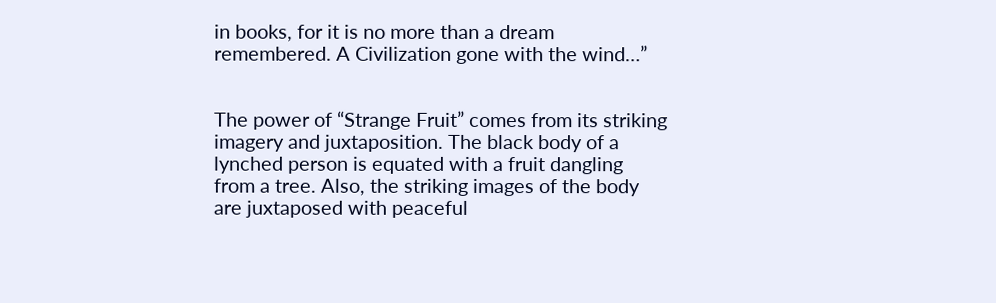in books, for it is no more than a dream remembered. A Civilization gone with the wind…”


The power of “Strange Fruit” comes from its striking imagery and juxtaposition. The black body of a lynched person is equated with a fruit dangling from a tree. Also, the striking images of the body are juxtaposed with peaceful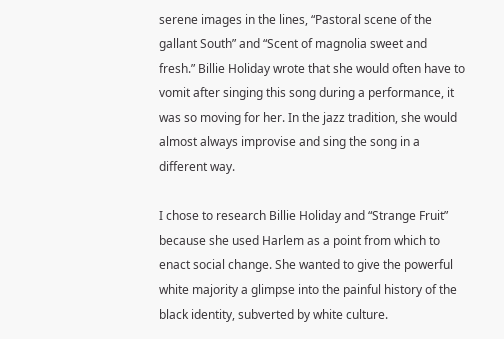serene images in the lines, “Pastoral scene of the gallant South” and “Scent of magnolia sweet and fresh.” Billie Holiday wrote that she would often have to vomit after singing this song during a performance, it was so moving for her. In the jazz tradition, she would almost always improvise and sing the song in a different way.

I chose to research Billie Holiday and “Strange Fruit” because she used Harlem as a point from which to enact social change. She wanted to give the powerful white majority a glimpse into the painful history of the black identity, subverted by white culture.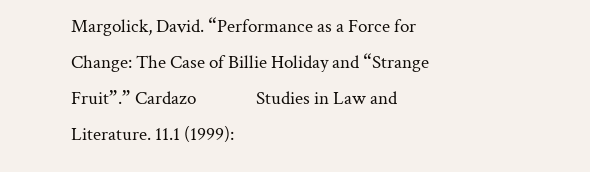Margolick, David. “Performance as a Force for Change: The Case of Billie Holiday and “Strange Fruit”.” Cardazo               Studies in Law and Literature. 11.1 (1999):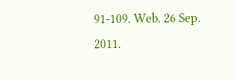91-109. Web. 26 Sep. 2011.